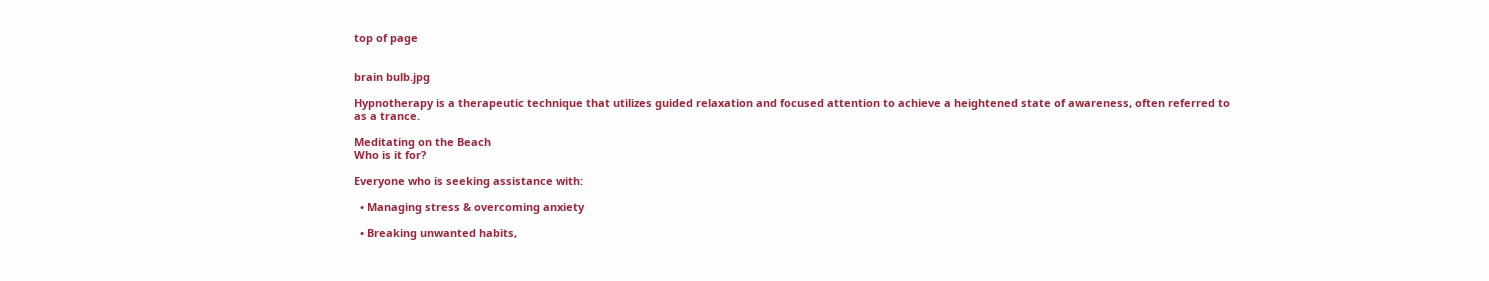top of page


brain bulb.jpg

Hypnotherapy is a therapeutic technique that utilizes guided relaxation and focused attention to achieve a heightened state of awareness, often referred to
as a trance.

Meditating on the Beach
Who is it for?

Everyone who is seeking assistance with:

  • Managing stress & overcoming anxiety

  • Breaking unwanted habits,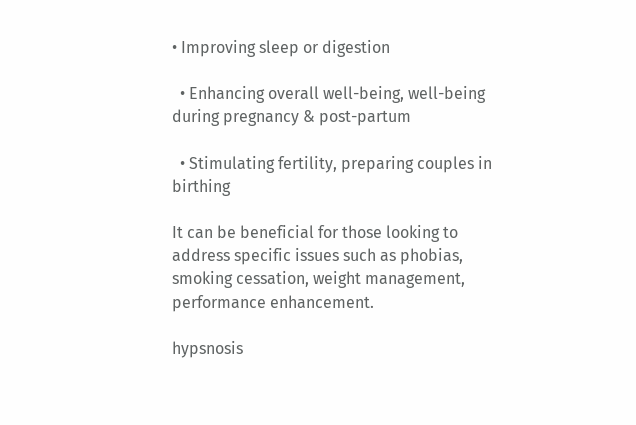• Improving sleep or digestion

  • Enhancing overall well-being, well-being during pregnancy & post-partum

  • Stimulating fertility, preparing couples in birthing

It can be beneficial for those looking to address specific issues such as phobias, smoking cessation, weight management, performance enhancement.

hypsnosis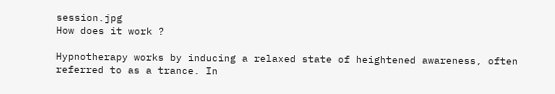session.jpg
How does it work ?

Hypnotherapy works by inducing a relaxed state of heightened awareness, often
referred to as a trance. In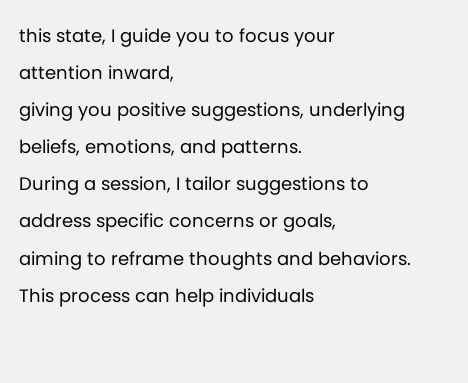this state, I guide you to focus your attention inward,
giving you positive suggestions, underlying beliefs, emotions, and patterns.
During a session, I tailor suggestions to address specific concerns or goals,
aiming to reframe thoughts and behaviors. This process can help individuals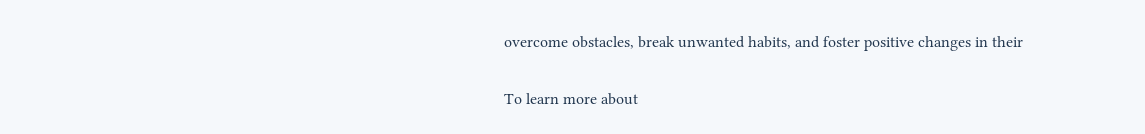overcome obstacles, break unwanted habits, and foster positive changes in their

To learn more about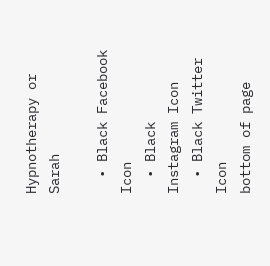Hypnotherapy or Sarah

  • Black Facebook Icon
  • Black Instagram Icon
  • Black Twitter Icon
bottom of page